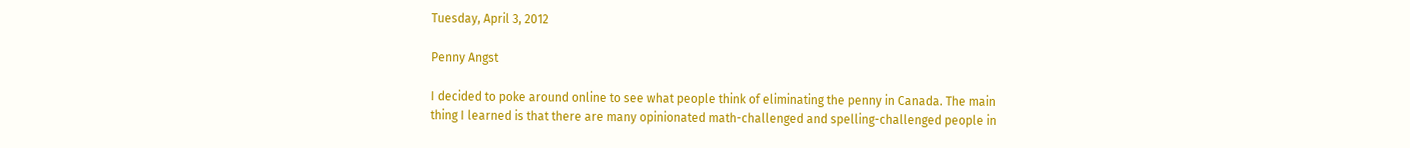Tuesday, April 3, 2012

Penny Angst

I decided to poke around online to see what people think of eliminating the penny in Canada. The main thing I learned is that there are many opinionated math-challenged and spelling-challenged people in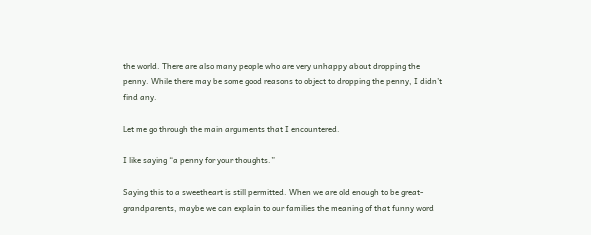the world. There are also many people who are very unhappy about dropping the penny. While there may be some good reasons to object to dropping the penny, I didn’t find any.

Let me go through the main arguments that I encountered.

I like saying “a penny for your thoughts.”

Saying this to a sweetheart is still permitted. When we are old enough to be great-grandparents, maybe we can explain to our families the meaning of that funny word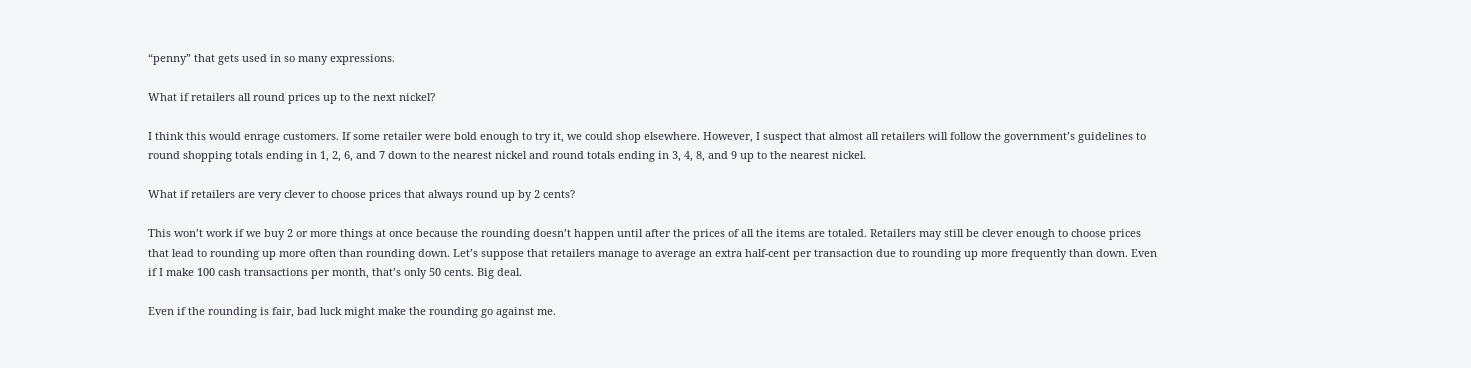“penny” that gets used in so many expressions.

What if retailers all round prices up to the next nickel?

I think this would enrage customers. If some retailer were bold enough to try it, we could shop elsewhere. However, I suspect that almost all retailers will follow the government’s guidelines to round shopping totals ending in 1, 2, 6, and 7 down to the nearest nickel and round totals ending in 3, 4, 8, and 9 up to the nearest nickel.

What if retailers are very clever to choose prices that always round up by 2 cents?

This won’t work if we buy 2 or more things at once because the rounding doesn’t happen until after the prices of all the items are totaled. Retailers may still be clever enough to choose prices that lead to rounding up more often than rounding down. Let’s suppose that retailers manage to average an extra half-cent per transaction due to rounding up more frequently than down. Even if I make 100 cash transactions per month, that’s only 50 cents. Big deal.

Even if the rounding is fair, bad luck might make the rounding go against me.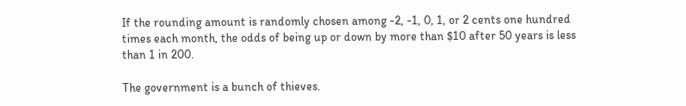If the rounding amount is randomly chosen among -2, -1, 0, 1, or 2 cents one hundred times each month, the odds of being up or down by more than $10 after 50 years is less than 1 in 200.

The government is a bunch of thieves.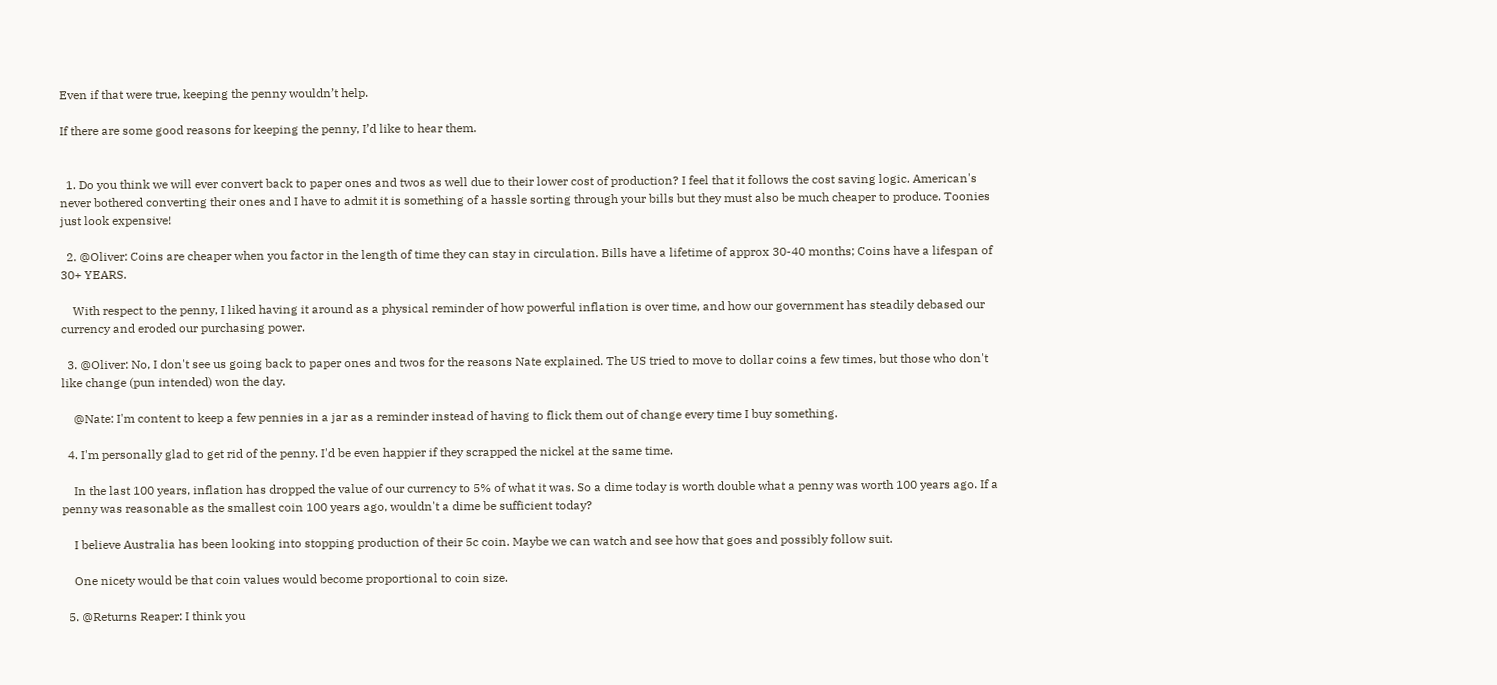Even if that were true, keeping the penny wouldn’t help.

If there are some good reasons for keeping the penny, I’d like to hear them.


  1. Do you think we will ever convert back to paper ones and twos as well due to their lower cost of production? I feel that it follows the cost saving logic. American's never bothered converting their ones and I have to admit it is something of a hassle sorting through your bills but they must also be much cheaper to produce. Toonies just look expensive!

  2. @Oliver: Coins are cheaper when you factor in the length of time they can stay in circulation. Bills have a lifetime of approx 30-40 months; Coins have a lifespan of 30+ YEARS.

    With respect to the penny, I liked having it around as a physical reminder of how powerful inflation is over time, and how our government has steadily debased our currency and eroded our purchasing power.

  3. @Oliver: No, I don't see us going back to paper ones and twos for the reasons Nate explained. The US tried to move to dollar coins a few times, but those who don't like change (pun intended) won the day.

    @Nate: I'm content to keep a few pennies in a jar as a reminder instead of having to flick them out of change every time I buy something.

  4. I'm personally glad to get rid of the penny. I'd be even happier if they scrapped the nickel at the same time.

    In the last 100 years, inflation has dropped the value of our currency to 5% of what it was. So a dime today is worth double what a penny was worth 100 years ago. If a penny was reasonable as the smallest coin 100 years ago, wouldn't a dime be sufficient today?

    I believe Australia has been looking into stopping production of their 5c coin. Maybe we can watch and see how that goes and possibly follow suit.

    One nicety would be that coin values would become proportional to coin size.

  5. @Returns Reaper: I think you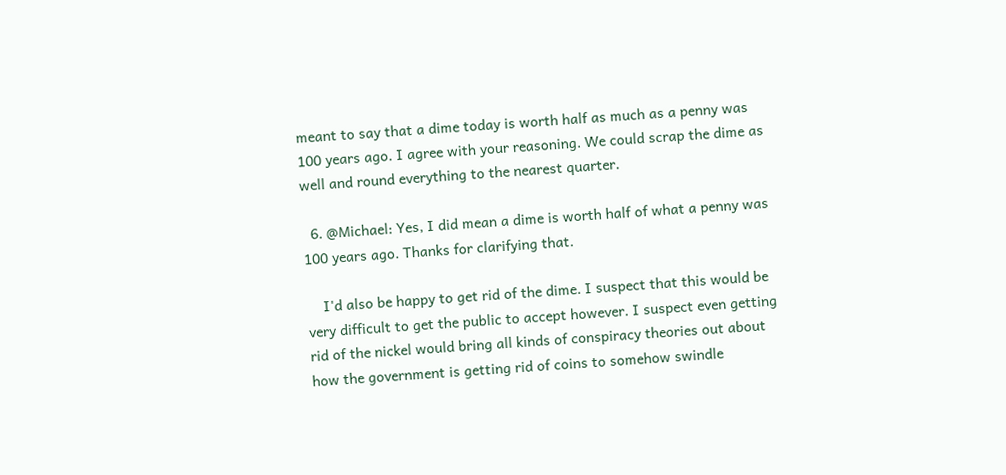meant to say that a dime today is worth half as much as a penny was 100 years ago. I agree with your reasoning. We could scrap the dime as well and round everything to the nearest quarter.

  6. @Michael: Yes, I did mean a dime is worth half of what a penny was 100 years ago. Thanks for clarifying that.

    I'd also be happy to get rid of the dime. I suspect that this would be very difficult to get the public to accept however. I suspect even getting rid of the nickel would bring all kinds of conspiracy theories out about how the government is getting rid of coins to somehow swindle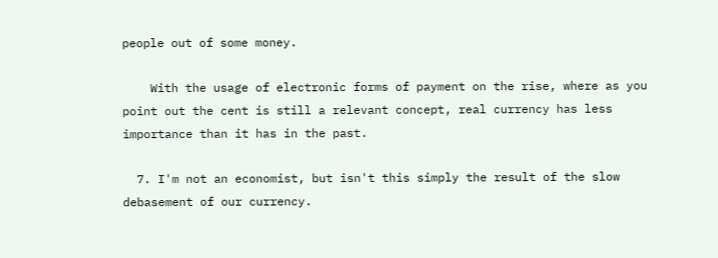people out of some money.

    With the usage of electronic forms of payment on the rise, where as you point out the cent is still a relevant concept, real currency has less importance than it has in the past.

  7. I'm not an economist, but isn't this simply the result of the slow debasement of our currency.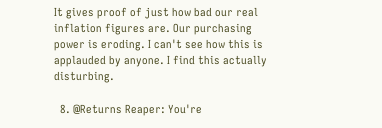It gives proof of just how bad our real inflation figures are. Our purchasing power is eroding. I can't see how this is applauded by anyone. I find this actually disturbing.

  8. @Returns Reaper: You're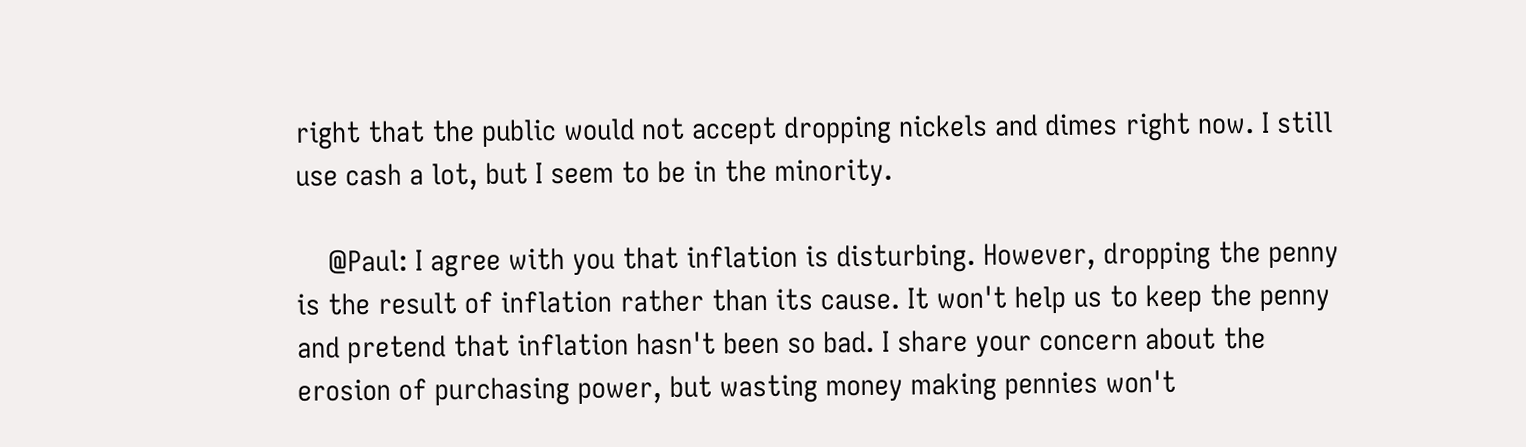right that the public would not accept dropping nickels and dimes right now. I still use cash a lot, but I seem to be in the minority.

    @Paul: I agree with you that inflation is disturbing. However, dropping the penny is the result of inflation rather than its cause. It won't help us to keep the penny and pretend that inflation hasn't been so bad. I share your concern about the erosion of purchasing power, but wasting money making pennies won't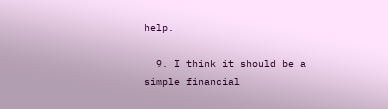help.

  9. I think it should be a simple financial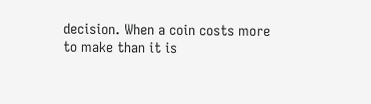decision. When a coin costs more to make than it is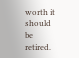worth it should be retired.